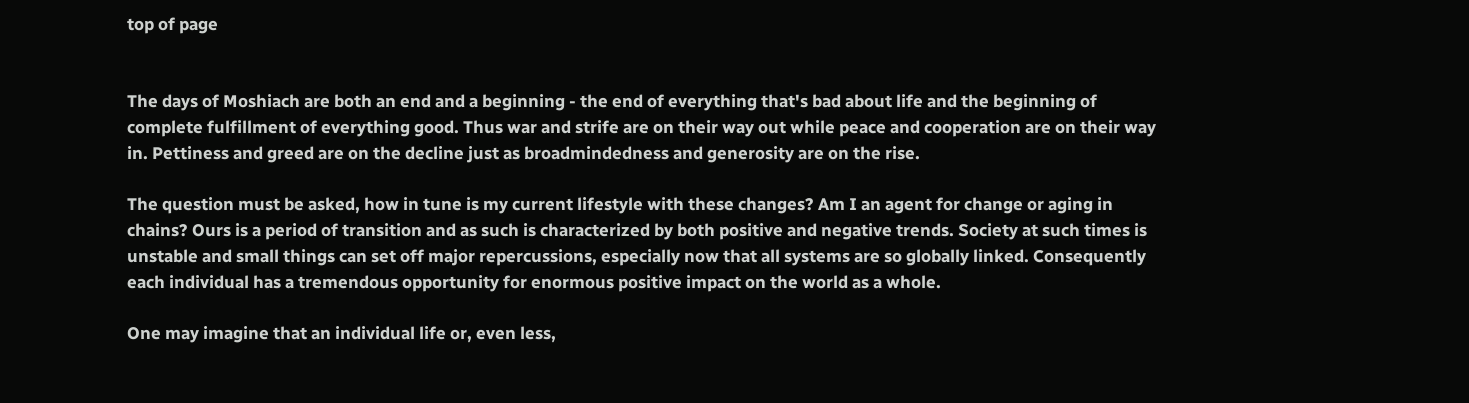top of page


The days of Moshiach are both an end and a beginning - the end of everything that's bad about life and the beginning of complete fulfillment of everything good. Thus war and strife are on their way out while peace and cooperation are on their way in. Pettiness and greed are on the decline just as broadmindedness and generosity are on the rise.

The question must be asked, how in tune is my current lifestyle with these changes? Am I an agent for change or aging in chains? Ours is a period of transition and as such is characterized by both positive and negative trends. Society at such times is unstable and small things can set off major repercussions, especially now that all systems are so globally linked. Consequently each individual has a tremendous opportunity for enormous positive impact on the world as a whole.

One may imagine that an individual life or, even less,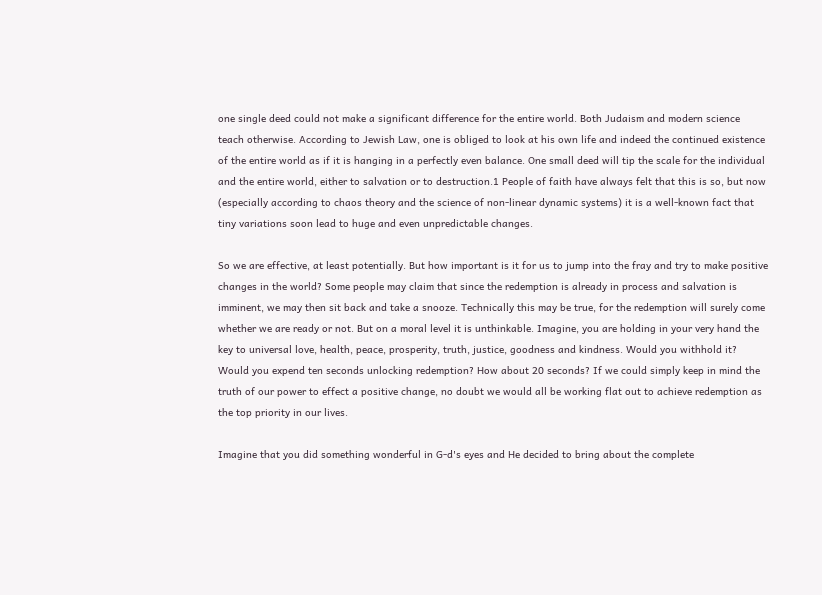one single deed could not make a significant difference for the entire world. Both Judaism and modern science teach otherwise. According to Jewish Law, one is obliged to look at his own life and indeed the continued existence of the entire world as if it is hanging in a perfectly even balance. One small deed will tip the scale for the individual and the entire world, either to salvation or to destruction.1 People of faith have always felt that this is so, but now (especially according to chaos theory and the science of non-linear dynamic systems) it is a well-known fact that tiny variations soon lead to huge and even unpredictable changes.

So we are effective, at least potentially. But how important is it for us to jump into the fray and try to make positive changes in the world? Some people may claim that since the redemption is already in process and salvation is imminent, we may then sit back and take a snooze. Technically this may be true, for the redemption will surely come whether we are ready or not. But on a moral level it is unthinkable. Imagine, you are holding in your very hand the key to universal love, health, peace, prosperity, truth, justice, goodness and kindness. Would you withhold it? Would you expend ten seconds unlocking redemption? How about 20 seconds? If we could simply keep in mind the truth of our power to effect a positive change, no doubt we would all be working flat out to achieve redemption as the top priority in our lives.

Imagine that you did something wonderful in G-d's eyes and He decided to bring about the complete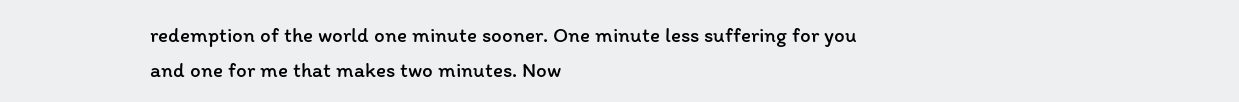redemption of the world one minute sooner. One minute less suffering for you and one for me that makes two minutes. Now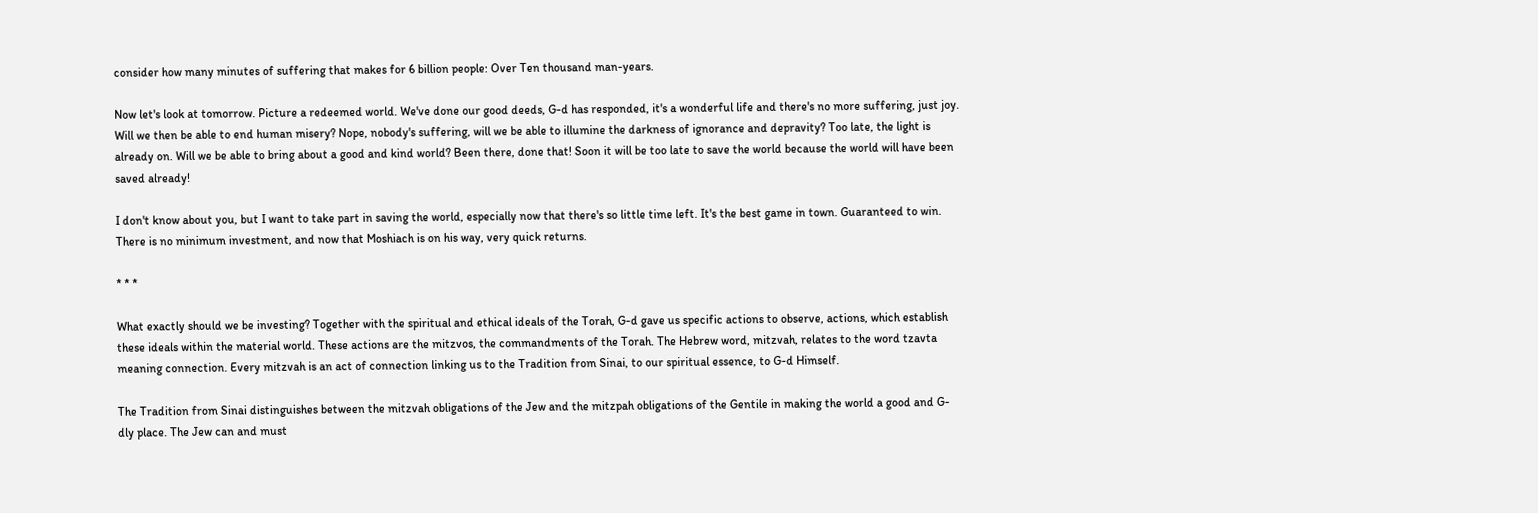consider how many minutes of suffering that makes for 6 billion people: Over Ten thousand man-years.

Now let's look at tomorrow. Picture a redeemed world. We've done our good deeds, G-d has responded, it's a wonderful life and there's no more suffering, just joy. Will we then be able to end human misery? Nope, nobody's suffering, will we be able to illumine the darkness of ignorance and depravity? Too late, the light is already on. Will we be able to bring about a good and kind world? Been there, done that! Soon it will be too late to save the world because the world will have been saved already!

I don't know about you, but I want to take part in saving the world, especially now that there's so little time left. It's the best game in town. Guaranteed to win. There is no minimum investment, and now that Moshiach is on his way, very quick returns.

* * *

What exactly should we be investing? Together with the spiritual and ethical ideals of the Torah, G-d gave us specific actions to observe, actions, which establish these ideals within the material world. These actions are the mitzvos, the commandments of the Torah. The Hebrew word, mitzvah, relates to the word tzavta meaning connection. Every mitzvah is an act of connection linking us to the Tradition from Sinai, to our spiritual essence, to G-d Himself.

The Tradition from Sinai distinguishes between the mitzvah obligations of the Jew and the mitzpah obligations of the Gentile in making the world a good and G-dly place. The Jew can and must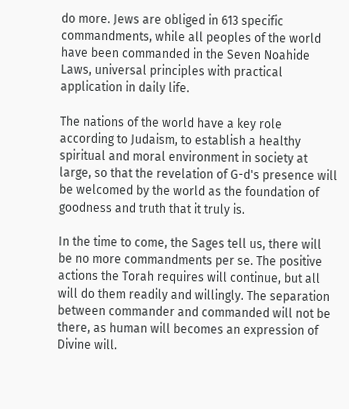do more. Jews are obliged in 613 specific commandments, while all peoples of the world have been commanded in the Seven Noahide Laws, universal principles with practical application in daily life.

The nations of the world have a key role according to Judaism, to establish a healthy spiritual and moral environment in society at large, so that the revelation of G-d's presence will be welcomed by the world as the foundation of goodness and truth that it truly is.

In the time to come, the Sages tell us, there will be no more commandments per se. The positive actions the Torah requires will continue, but all will do them readily and willingly. The separation between commander and commanded will not be there, as human will becomes an expression of Divine will.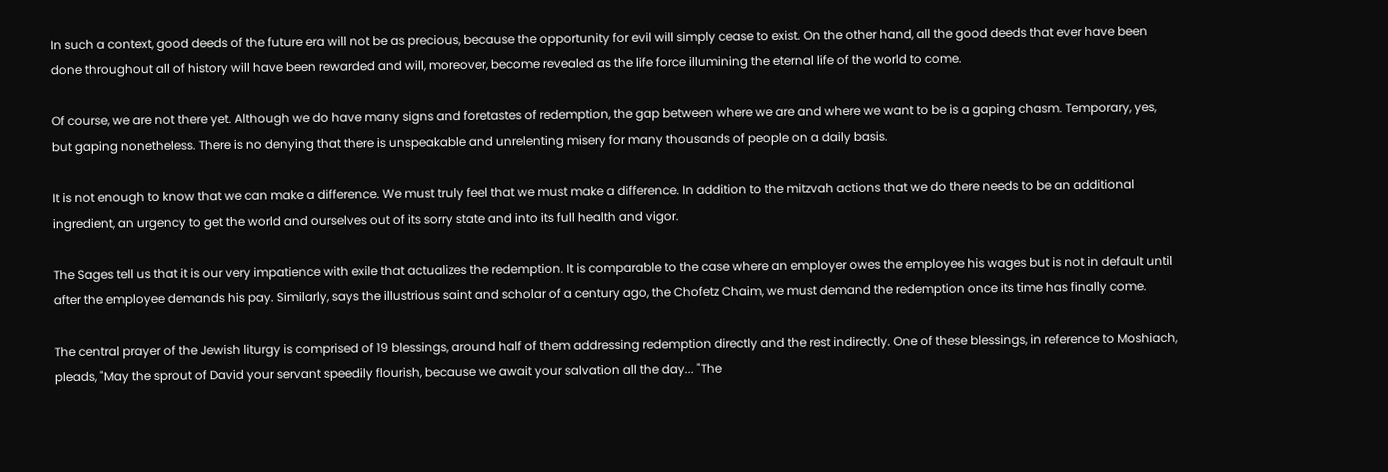In such a context, good deeds of the future era will not be as precious, because the opportunity for evil will simply cease to exist. On the other hand, all the good deeds that ever have been done throughout all of history will have been rewarded and will, moreover, become revealed as the life force illumining the eternal life of the world to come.

Of course, we are not there yet. Although we do have many signs and foretastes of redemption, the gap between where we are and where we want to be is a gaping chasm. Temporary, yes, but gaping nonetheless. There is no denying that there is unspeakable and unrelenting misery for many thousands of people on a daily basis.

It is not enough to know that we can make a difference. We must truly feel that we must make a difference. In addition to the mitzvah actions that we do there needs to be an additional ingredient, an urgency to get the world and ourselves out of its sorry state and into its full health and vigor.

The Sages tell us that it is our very impatience with exile that actualizes the redemption. It is comparable to the case where an employer owes the employee his wages but is not in default until after the employee demands his pay. Similarly, says the illustrious saint and scholar of a century ago, the Chofetz Chaim, we must demand the redemption once its time has finally come.

The central prayer of the Jewish liturgy is comprised of 19 blessings, around half of them addressing redemption directly and the rest indirectly. One of these blessings, in reference to Moshiach, pleads, "May the sprout of David your servant speedily flourish, because we await your salvation all the day... "The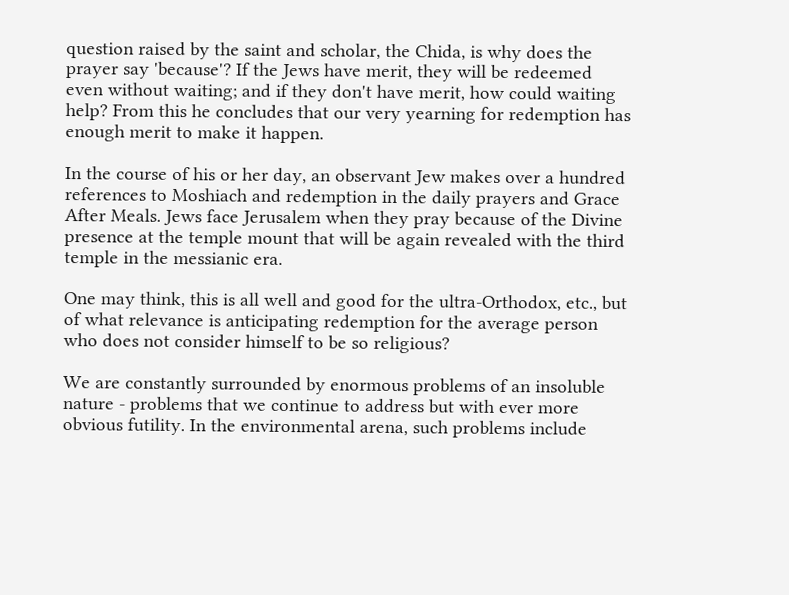question raised by the saint and scholar, the Chida, is why does the prayer say 'because'? If the Jews have merit, they will be redeemed even without waiting; and if they don't have merit, how could waiting help? From this he concludes that our very yearning for redemption has enough merit to make it happen.

In the course of his or her day, an observant Jew makes over a hundred references to Moshiach and redemption in the daily prayers and Grace After Meals. Jews face Jerusalem when they pray because of the Divine presence at the temple mount that will be again revealed with the third temple in the messianic era.

One may think, this is all well and good for the ultra-Orthodox, etc., but of what relevance is anticipating redemption for the average person who does not consider himself to be so religious?

We are constantly surrounded by enormous problems of an insoluble nature - problems that we continue to address but with ever more obvious futility. In the environmental arena, such problems include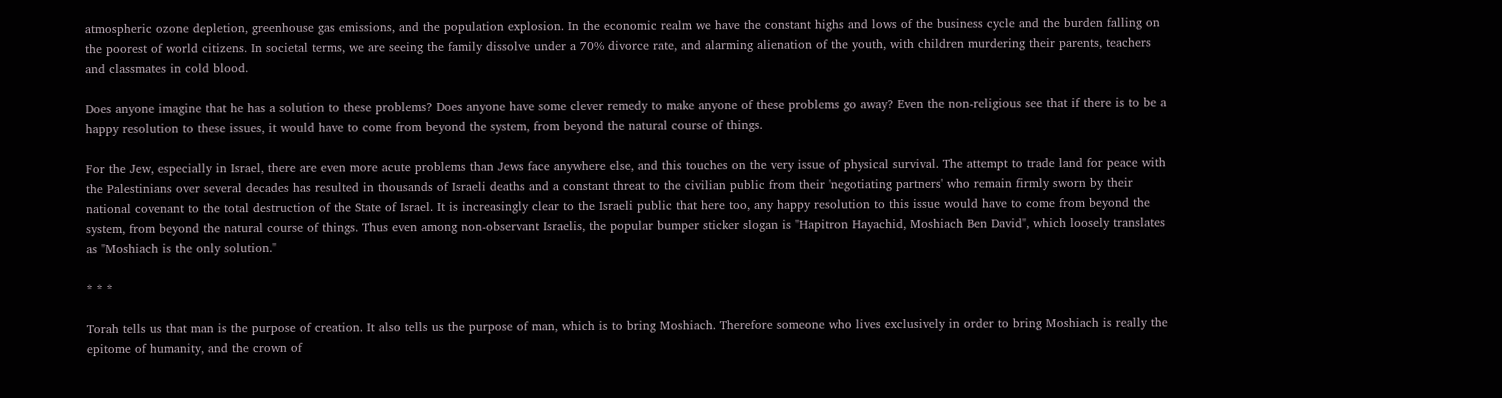atmospheric ozone depletion, greenhouse gas emissions, and the population explosion. In the economic realm we have the constant highs and lows of the business cycle and the burden falling on the poorest of world citizens. In societal terms, we are seeing the family dissolve under a 70% divorce rate, and alarming alienation of the youth, with children murdering their parents, teachers and classmates in cold blood.

Does anyone imagine that he has a solution to these problems? Does anyone have some clever remedy to make anyone of these problems go away? Even the non-religious see that if there is to be a happy resolution to these issues, it would have to come from beyond the system, from beyond the natural course of things.

For the Jew, especially in Israel, there are even more acute problems than Jews face anywhere else, and this touches on the very issue of physical survival. The attempt to trade land for peace with the Palestinians over several decades has resulted in thousands of Israeli deaths and a constant threat to the civilian public from their 'negotiating partners' who remain firmly sworn by their national covenant to the total destruction of the State of Israel. It is increasingly clear to the Israeli public that here too, any happy resolution to this issue would have to come from beyond the system, from beyond the natural course of things. Thus even among non-observant Israelis, the popular bumper sticker slogan is "Hapitron Hayachid, Moshiach Ben David", which loosely translates as "Moshiach is the only solution."

* * *

Torah tells us that man is the purpose of creation. It also tells us the purpose of man, which is to bring Moshiach. Therefore someone who lives exclusively in order to bring Moshiach is really the epitome of humanity, and the crown of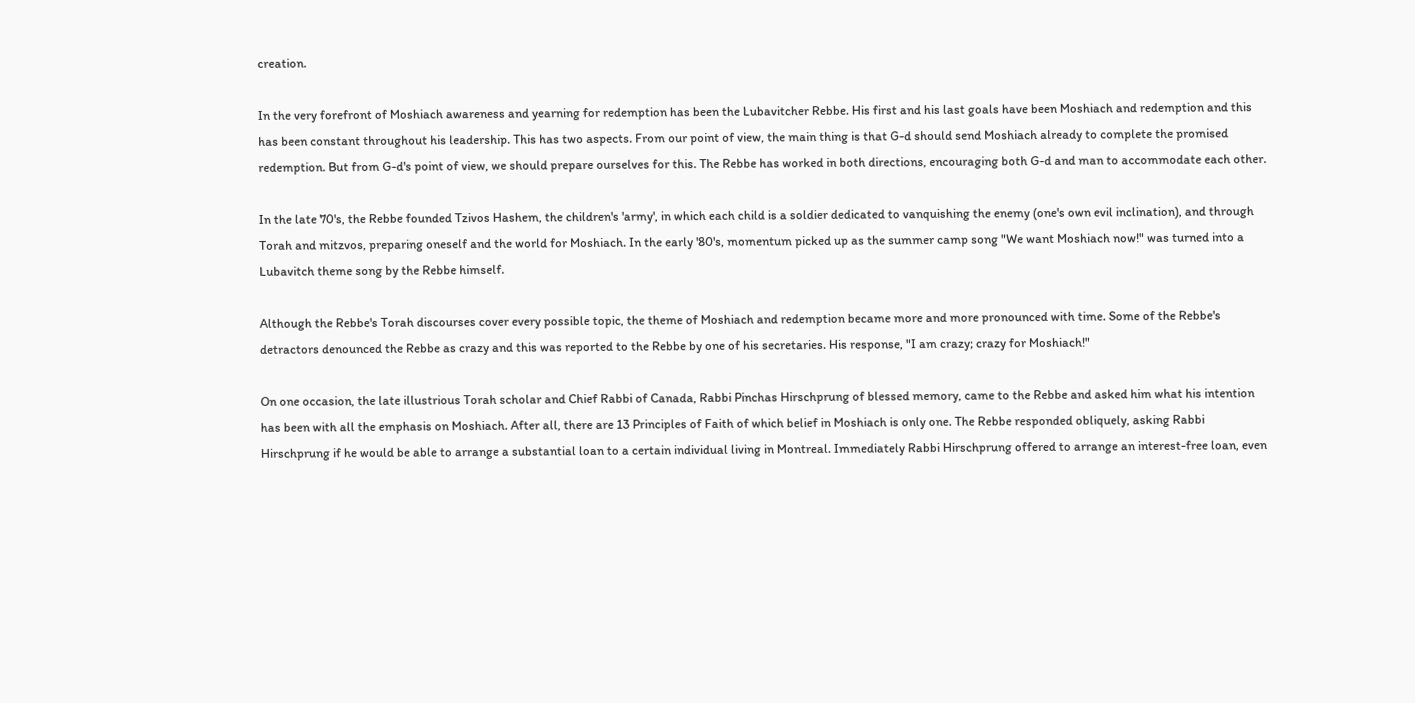creation.

In the very forefront of Moshiach awareness and yearning for redemption has been the Lubavitcher Rebbe. His first and his last goals have been Moshiach and redemption and this has been constant throughout his leadership. This has two aspects. From our point of view, the main thing is that G-d should send Moshiach already to complete the promised redemption. But from G-d's point of view, we should prepare ourselves for this. The Rebbe has worked in both directions, encouraging both G-d and man to accommodate each other.

In the late 70's, the Rebbe founded Tzivos Hashem, the children's 'army', in which each child is a soldier dedicated to vanquishing the enemy (one's own evil inclination), and through Torah and mitzvos, preparing oneself and the world for Moshiach. In the early '80's, momentum picked up as the summer camp song "We want Moshiach now!" was turned into a Lubavitch theme song by the Rebbe himself.

Although the Rebbe's Torah discourses cover every possible topic, the theme of Moshiach and redemption became more and more pronounced with time. Some of the Rebbe's detractors denounced the Rebbe as crazy and this was reported to the Rebbe by one of his secretaries. His response, "I am crazy; crazy for Moshiach!"

On one occasion, the late illustrious Torah scholar and Chief Rabbi of Canada, Rabbi Pinchas Hirschprung of blessed memory, came to the Rebbe and asked him what his intention has been with all the emphasis on Moshiach. After all, there are 13 Principles of Faith of which belief in Moshiach is only one. The Rebbe responded obliquely, asking Rabbi Hirschprung if he would be able to arrange a substantial loan to a certain individual living in Montreal. Immediately Rabbi Hirschprung offered to arrange an interest-free loan, even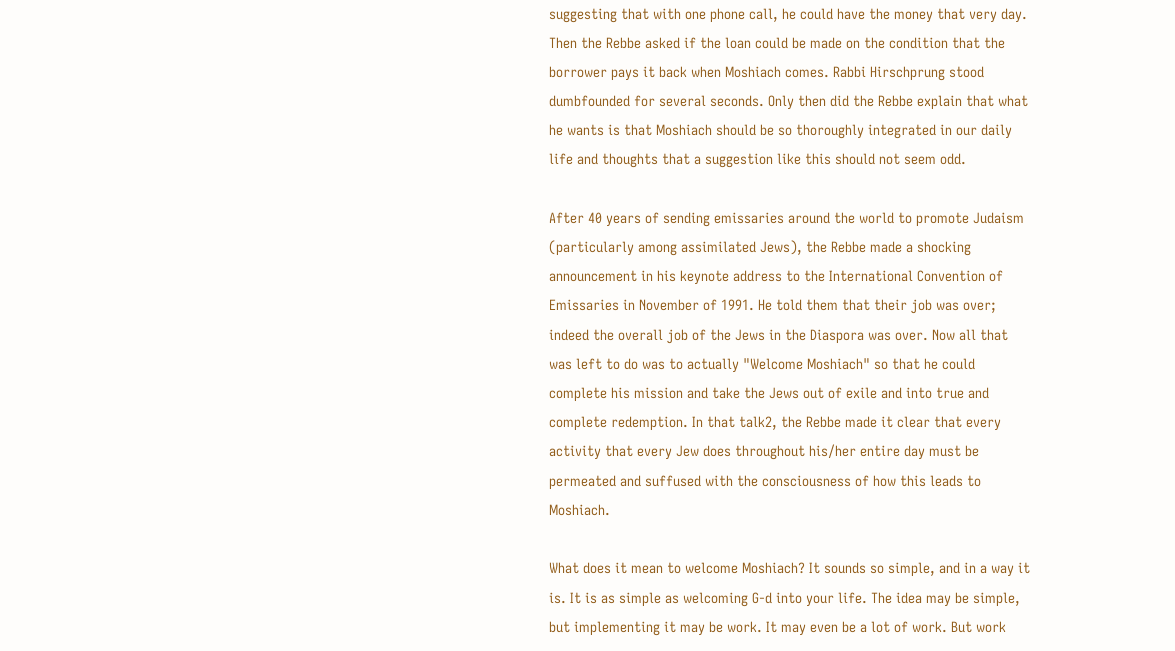suggesting that with one phone call, he could have the money that very day. Then the Rebbe asked if the loan could be made on the condition that the borrower pays it back when Moshiach comes. Rabbi Hirschprung stood dumbfounded for several seconds. Only then did the Rebbe explain that what he wants is that Moshiach should be so thoroughly integrated in our daily life and thoughts that a suggestion like this should not seem odd.

After 40 years of sending emissaries around the world to promote Judaism (particularly among assimilated Jews), the Rebbe made a shocking announcement in his keynote address to the International Convention of Emissaries in November of 1991. He told them that their job was over; indeed the overall job of the Jews in the Diaspora was over. Now all that was left to do was to actually "Welcome Moshiach" so that he could complete his mission and take the Jews out of exile and into true and complete redemption. In that talk2, the Rebbe made it clear that every activity that every Jew does throughout his/her entire day must be permeated and suffused with the consciousness of how this leads to Moshiach.

What does it mean to welcome Moshiach? It sounds so simple, and in a way it is. It is as simple as welcoming G-d into your life. The idea may be simple, but implementing it may be work. It may even be a lot of work. But work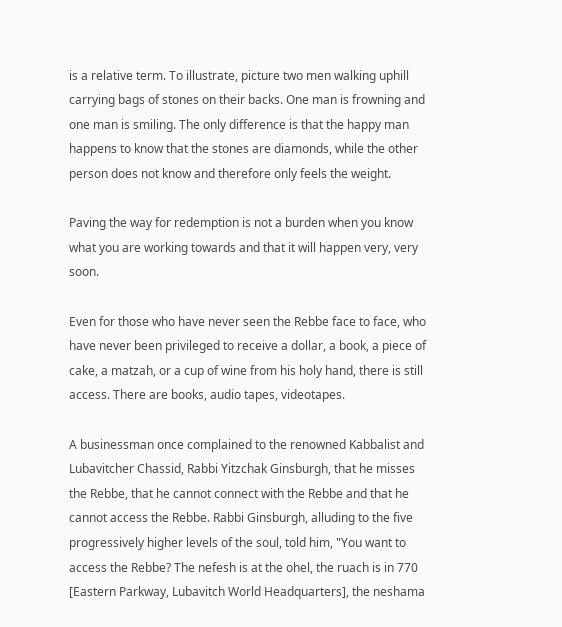is a relative term. To illustrate, picture two men walking uphill carrying bags of stones on their backs. One man is frowning and one man is smiling. The only difference is that the happy man happens to know that the stones are diamonds, while the other person does not know and therefore only feels the weight.

Paving the way for redemption is not a burden when you know what you are working towards and that it will happen very, very soon.

Even for those who have never seen the Rebbe face to face, who have never been privileged to receive a dollar, a book, a piece of cake, a matzah, or a cup of wine from his holy hand, there is still access. There are books, audio tapes, videotapes.

A businessman once complained to the renowned Kabbalist and Lubavitcher Chassid, Rabbi Yitzchak Ginsburgh, that he misses the Rebbe, that he cannot connect with the Rebbe and that he cannot access the Rebbe. Rabbi Ginsburgh, alluding to the five progressively higher levels of the soul, told him, "You want to access the Rebbe? The nefesh is at the ohel, the ruach is in 770 [Eastern Parkway, Lubavitch World Headquarters], the neshama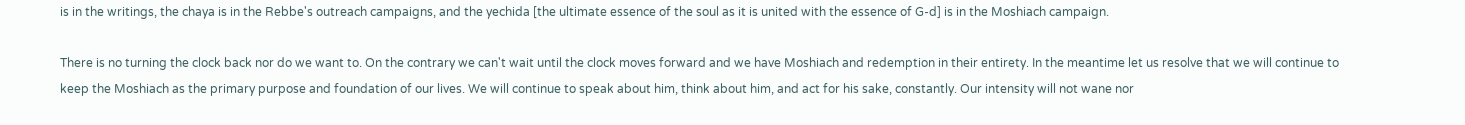is in the writings, the chaya is in the Rebbe's outreach campaigns, and the yechida [the ultimate essence of the soul as it is united with the essence of G-d] is in the Moshiach campaign.

There is no turning the clock back nor do we want to. On the contrary we can't wait until the clock moves forward and we have Moshiach and redemption in their entirety. In the meantime let us resolve that we will continue to keep the Moshiach as the primary purpose and foundation of our lives. We will continue to speak about him, think about him, and act for his sake, constantly. Our intensity will not wane nor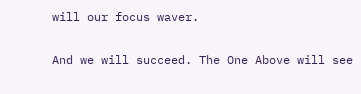will our focus waver.

And we will succeed. The One Above will see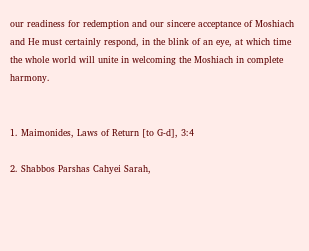our readiness for redemption and our sincere acceptance of Moshiach and He must certainly respond, in the blink of an eye, at which time the whole world will unite in welcoming the Moshiach in complete harmony.


1. Maimonides, Laws of Return [to G-d], 3:4

2. Shabbos Parshas Cahyei Sarah,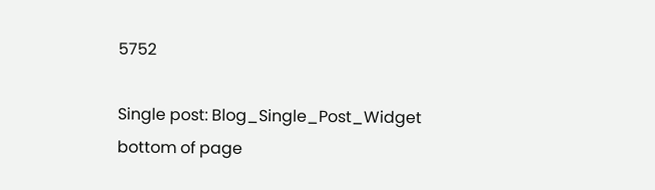5752

Single post: Blog_Single_Post_Widget
bottom of page